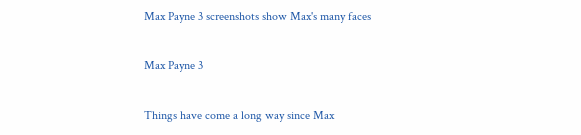Max Payne 3 screenshots show Max's many faces

Max Payne 3

Things have come a long way since Max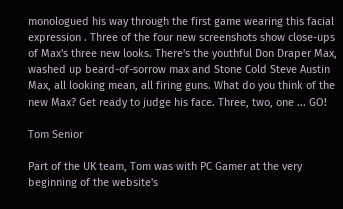monologued his way through the first game wearing this facial expression . Three of the four new screenshots show close-ups of Max's three new looks. There's the youthful Don Draper Max, washed up beard-of-sorrow max and Stone Cold Steve Austin Max, all looking mean, all firing guns. What do you think of the new Max? Get ready to judge his face. Three, two, one ... GO!

Tom Senior

Part of the UK team, Tom was with PC Gamer at the very beginning of the website's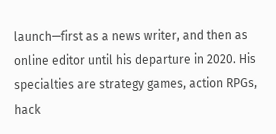launch—first as a news writer, and then as online editor until his departure in 2020. His specialties are strategy games, action RPGs, hack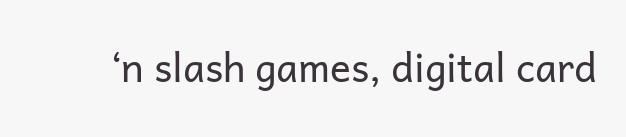‘n slash games, digital card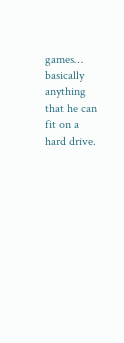games… basically anything that he can fit on a hard drive.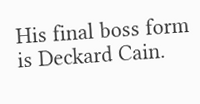His final boss form is Deckard Cain.